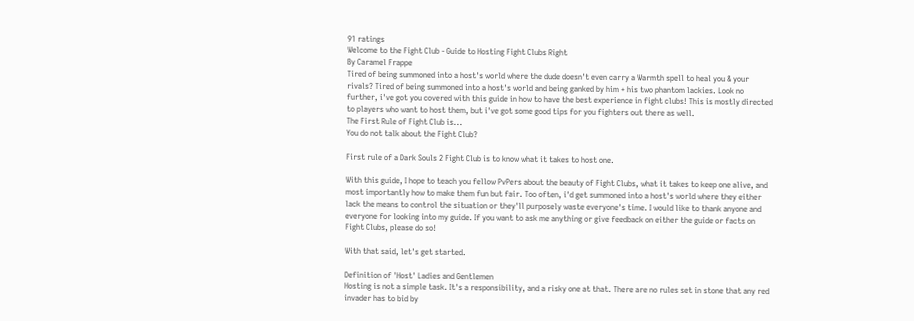91 ratings
Welcome to the Fight Club - Guide to Hosting Fight Clubs Right
By Caramel Frappe
Tired of being summoned into a host's world where the dude doesn't even carry a Warmth spell to heal you & your rivals? Tired of being summoned into a host's world and being ganked by him + his two phantom lackies. Look no further, i've got you covered with this guide in how to have the best experience in fight clubs! This is mostly directed to players who want to host them, but i've got some good tips for you fighters out there as well.
The First Rule of Fight Club is...
You do not talk about the Fight Club?

First rule of a Dark Souls 2 Fight Club is to know what it takes to host one.

With this guide, I hope to teach you fellow PvPers about the beauty of Fight Clubs, what it takes to keep one alive, and most importantly how to make them fun but fair. Too often, i'd get summoned into a host's world where they either lack the means to control the situation or they'll purposely waste everyone's time. I would like to thank anyone and everyone for looking into my guide. If you want to ask me anything or give feedback on either the guide or facts on Fight Clubs, please do so!

With that said, let's get started.

Definition of 'Host' Ladies and Gentlemen
Hosting is not a simple task. It's a responsibility, and a risky one at that. There are no rules set in stone that any red invader has to bid by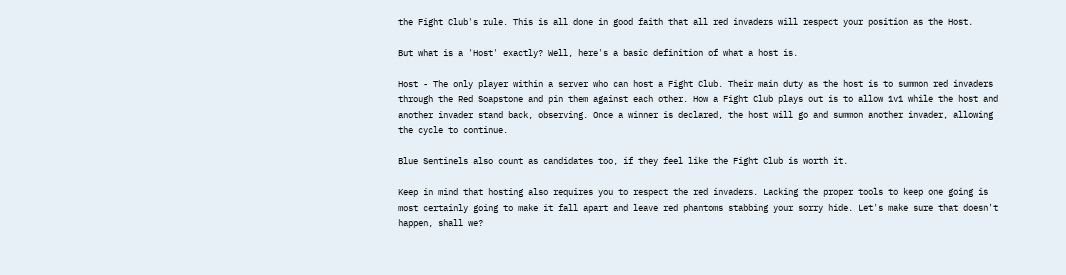the Fight Club's rule. This is all done in good faith that all red invaders will respect your position as the Host.

But what is a 'Host' exactly? Well, here's a basic definition of what a host is.

Host - The only player within a server who can host a Fight Club. Their main duty as the host is to summon red invaders through the Red Soapstone and pin them against each other. How a Fight Club plays out is to allow 1v1 while the host and another invader stand back, observing. Once a winner is declared, the host will go and summon another invader, allowing the cycle to continue.

Blue Sentinels also count as candidates too, if they feel like the Fight Club is worth it.

Keep in mind that hosting also requires you to respect the red invaders. Lacking the proper tools to keep one going is most certainly going to make it fall apart and leave red phantoms stabbing your sorry hide. Let's make sure that doesn't happen, shall we?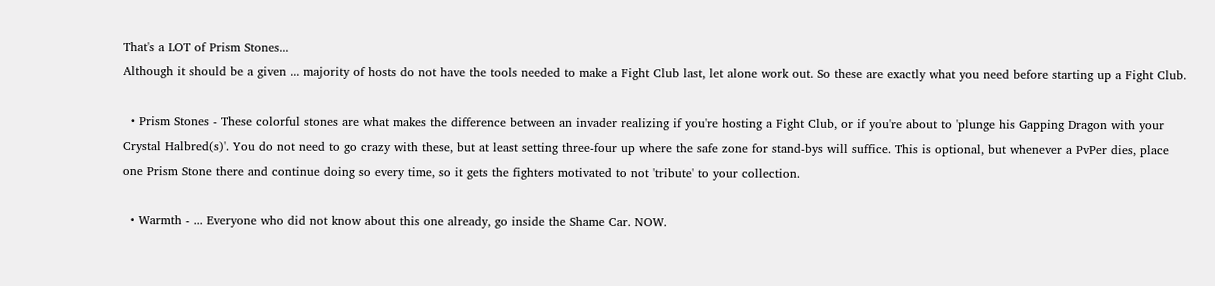That's a LOT of Prism Stones...
Although it should be a given ... majority of hosts do not have the tools needed to make a Fight Club last, let alone work out. So these are exactly what you need before starting up a Fight Club.

  • Prism Stones - These colorful stones are what makes the difference between an invader realizing if you're hosting a Fight Club, or if you're about to 'plunge his Gapping Dragon with your Crystal Halbred(s)'. You do not need to go crazy with these, but at least setting three-four up where the safe zone for stand-bys will suffice. This is optional, but whenever a PvPer dies, place one Prism Stone there and continue doing so every time, so it gets the fighters motivated to not 'tribute' to your collection.

  • Warmth - ... Everyone who did not know about this one already, go inside the Shame Car. NOW.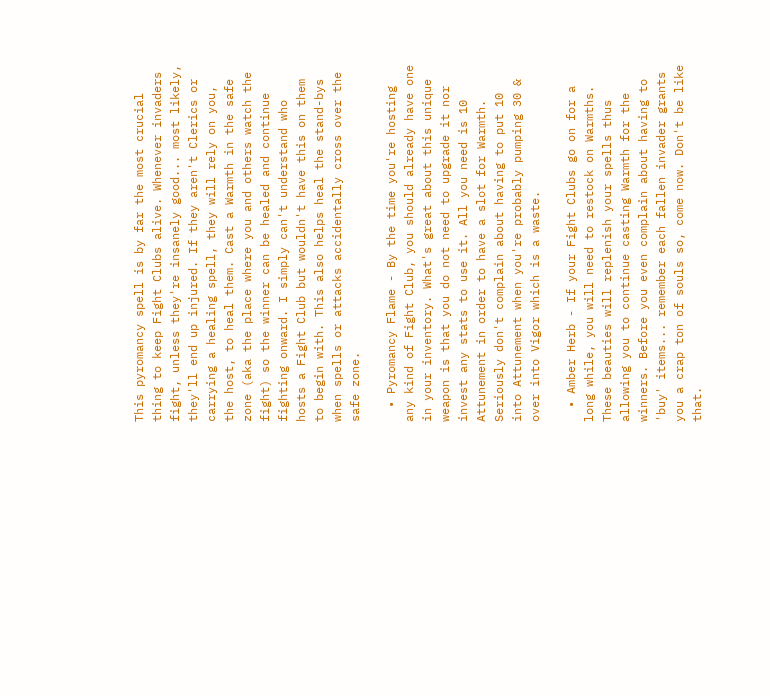This pyromancy spell is by far the most crucial thing to keep Fight Clubs alive. Whenever invaders fight, unless they're insanely good... most likely, they'll end up injured. If they aren't Clerics or carrying a healing spell, they will rely on you, the host, to heal them. Cast a Warmth in the safe zone (aka the place where you and others watch the fight) so the winner can be healed and continue fighting onward. I simply can't understand who hosts a Fight Club but wouldn't have this on them to begin with. This also helps heal the stand-bys when spells or attacks accidentally cross over the safe zone.

  • Pyromancy Flame - By the time you're hosting any kind of Fight Club, you should already have one in your inventory. What's great about this unique weapon is that you do not need to upgrade it nor invest any stats to use it. All you need is 10 Attunement in order to have a slot for Warmth. Seriously don't complain about having to put 10 into Attunement when you're probably pumping 30 & over into Vigor which is a waste.

  • Amber Herb - If your Fight Clubs go on for a long while, you will need to restock on Warmths. These beauties will replenish your spells thus allowing you to continue casting Warmth for the winners. Before you even complain about having to 'buy' items... remember each fallen invader grants you a crap ton of souls so, come now. Don't be like that.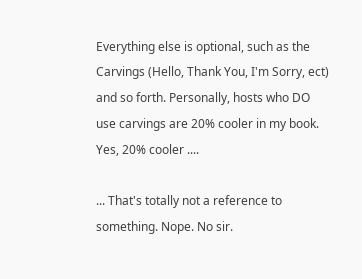Everything else is optional, such as the Carvings (Hello, Thank You, I'm Sorry, ect) and so forth. Personally, hosts who DO use carvings are 20% cooler in my book. Yes, 20% cooler ....

... That's totally not a reference to something. Nope. No sir.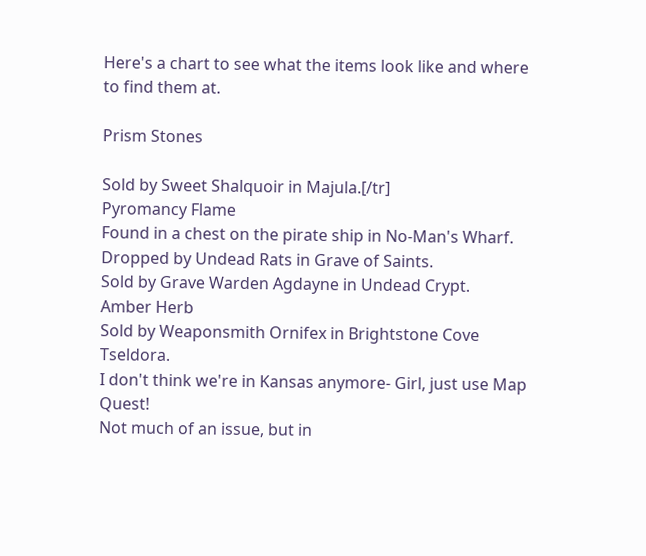Here's a chart to see what the items look like and where to find them at.

Prism Stones

Sold by Sweet Shalquoir in Majula.[/tr]
Pyromancy Flame
Found in a chest on the pirate ship in No-Man's Wharf.
Dropped by Undead Rats in Grave of Saints.
Sold by Grave Warden Agdayne in Undead Crypt.
Amber Herb
Sold by Weaponsmith Ornifex in Brightstone Cove Tseldora.
I don't think we're in Kansas anymore- Girl, just use Map Quest!
Not much of an issue, but in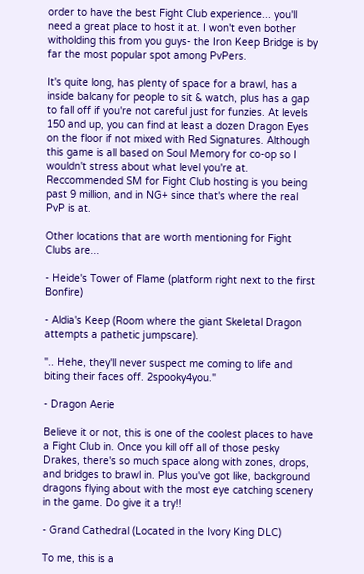order to have the best Fight Club experience... you'll need a great place to host it at. I won't even bother witholding this from you guys- the Iron Keep Bridge is by far the most popular spot among PvPers.

It's quite long, has plenty of space for a brawl, has a inside balcany for people to sit & watch, plus has a gap to fall off if you're not careful just for funzies. At levels 150 and up, you can find at least a dozen Dragon Eyes on the floor if not mixed with Red Signatures. Although this game is all based on Soul Memory for co-op so I wouldn't stress about what level you're at. Reccommended SM for Fight Club hosting is you being past 9 million, and in NG+ since that's where the real PvP is at.

Other locations that are worth mentioning for Fight Clubs are...

- Heide's Tower of Flame (platform right next to the first Bonfire)

- Aldia's Keep (Room where the giant Skeletal Dragon attempts a pathetic jumpscare).

".. Hehe, they'll never suspect me coming to life and biting their faces off. 2spooky4you."

- Dragon Aerie

Believe it or not, this is one of the coolest places to have a Fight Club in. Once you kill off all of those pesky Drakes, there's so much space along with zones, drops, and bridges to brawl in. Plus you've got like, background dragons flying about with the most eye catching scenery in the game. Do give it a try!!

- Grand Cathedral (Located in the Ivory King DLC)

To me, this is a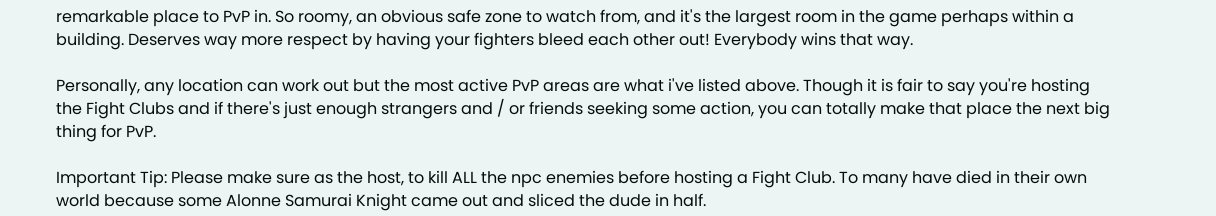remarkable place to PvP in. So roomy, an obvious safe zone to watch from, and it's the largest room in the game perhaps within a building. Deserves way more respect by having your fighters bleed each other out! Everybody wins that way.

Personally, any location can work out but the most active PvP areas are what i've listed above. Though it is fair to say you're hosting the Fight Clubs and if there's just enough strangers and / or friends seeking some action, you can totally make that place the next big thing for PvP.

Important Tip: Please make sure as the host, to kill ALL the npc enemies before hosting a Fight Club. To many have died in their own world because some Alonne Samurai Knight came out and sliced the dude in half.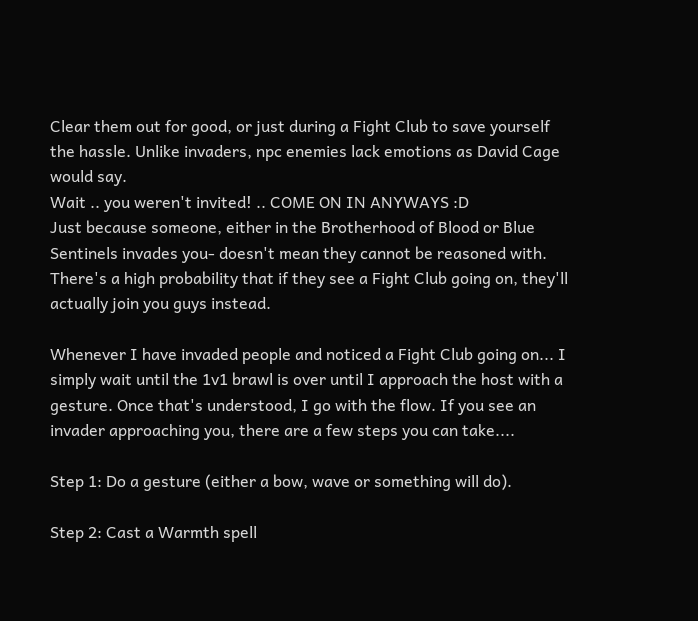Clear them out for good, or just during a Fight Club to save yourself the hassle. Unlike invaders, npc enemies lack emotions as David Cage would say.
Wait .. you weren't invited! .. COME ON IN ANYWAYS :D
Just because someone, either in the Brotherhood of Blood or Blue Sentinels invades you- doesn't mean they cannot be reasoned with. There's a high probability that if they see a Fight Club going on, they'll actually join you guys instead.

Whenever I have invaded people and noticed a Fight Club going on... I simply wait until the 1v1 brawl is over until I approach the host with a gesture. Once that's understood, I go with the flow. If you see an invader approaching you, there are a few steps you can take....

Step 1: Do a gesture (either a bow, wave or something will do).

Step 2: Cast a Warmth spell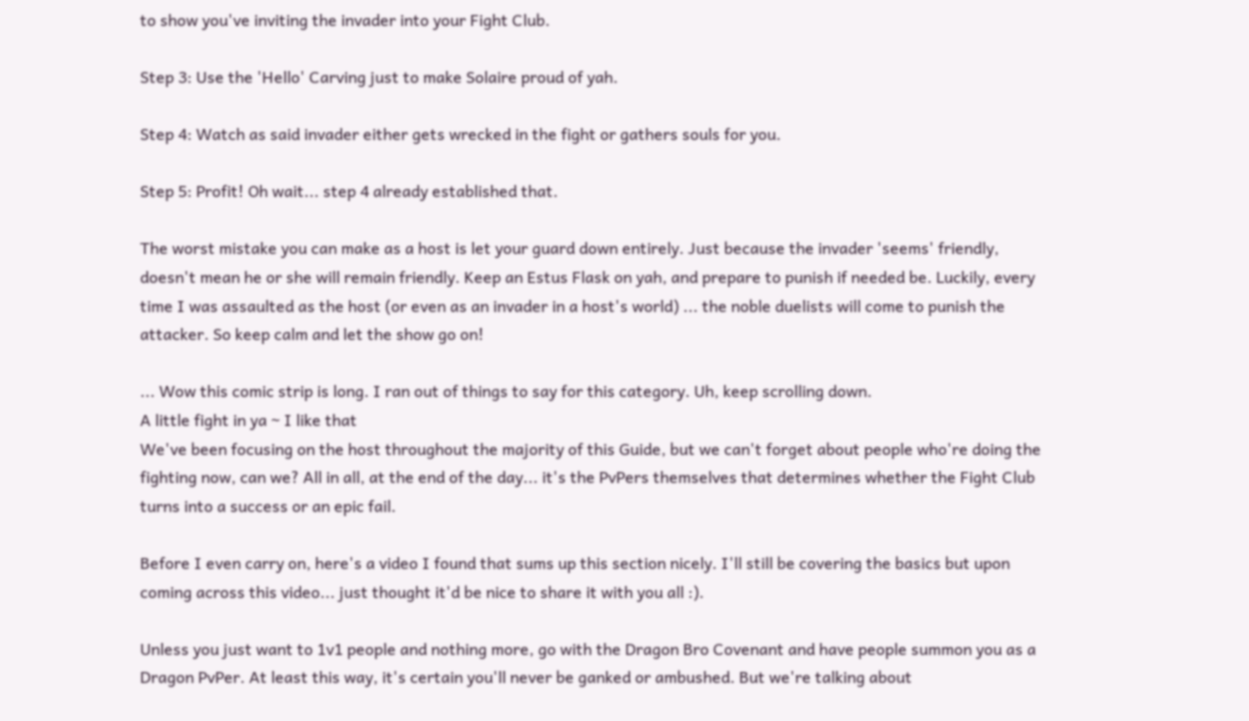to show you've inviting the invader into your Fight Club.

Step 3: Use the 'Hello' Carving just to make Solaire proud of yah.

Step 4: Watch as said invader either gets wrecked in the fight or gathers souls for you.

Step 5: Profit! Oh wait... step 4 already established that.

The worst mistake you can make as a host is let your guard down entirely. Just because the invader 'seems' friendly, doesn't mean he or she will remain friendly. Keep an Estus Flask on yah, and prepare to punish if needed be. Luckily, every time I was assaulted as the host (or even as an invader in a host's world) ... the noble duelists will come to punish the attacker. So keep calm and let the show go on!

... Wow this comic strip is long. I ran out of things to say for this category. Uh, keep scrolling down.
A little fight in ya ~ I like that
We've been focusing on the host throughout the majority of this Guide, but we can't forget about people who're doing the fighting now, can we? All in all, at the end of the day... it's the PvPers themselves that determines whether the Fight Club turns into a success or an epic fail.

Before I even carry on, here's a video I found that sums up this section nicely. I'll still be covering the basics but upon coming across this video... just thought it'd be nice to share it with you all :).

Unless you just want to 1v1 people and nothing more, go with the Dragon Bro Covenant and have people summon you as a Dragon PvPer. At least this way, it's certain you'll never be ganked or ambushed. But we're talking about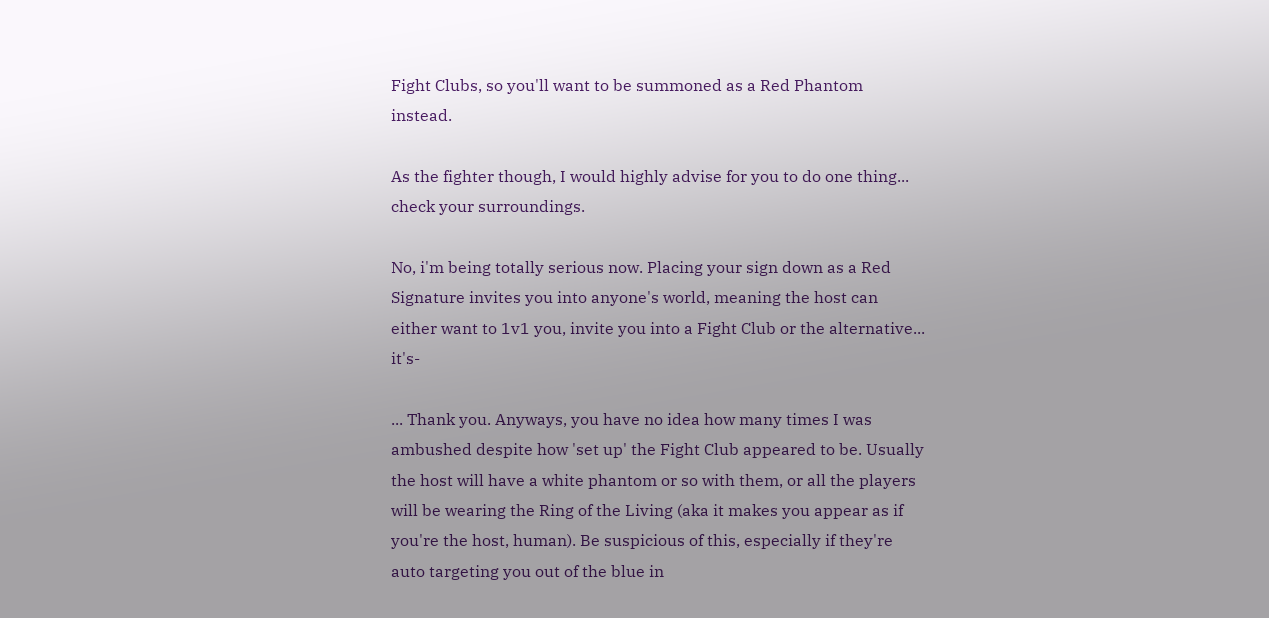Fight Clubs, so you'll want to be summoned as a Red Phantom instead.

As the fighter though, I would highly advise for you to do one thing... check your surroundings.

No, i'm being totally serious now. Placing your sign down as a Red Signature invites you into anyone's world, meaning the host can either want to 1v1 you, invite you into a Fight Club or the alternative... it's-

... Thank you. Anyways, you have no idea how many times I was ambushed despite how 'set up' the Fight Club appeared to be. Usually the host will have a white phantom or so with them, or all the players will be wearing the Ring of the Living (aka it makes you appear as if you're the host, human). Be suspicious of this, especially if they're auto targeting you out of the blue in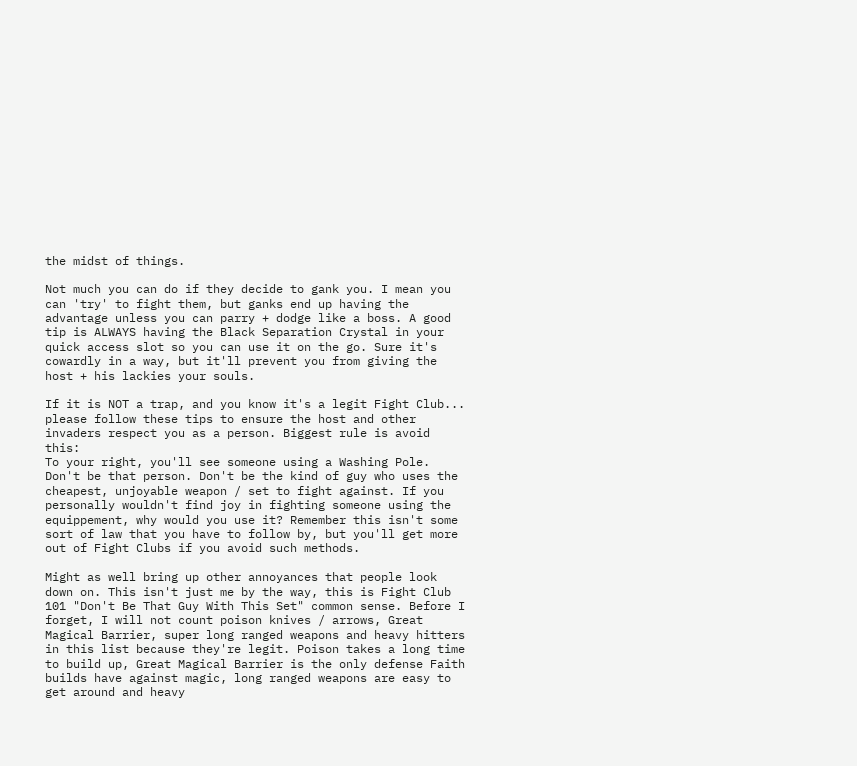the midst of things.

Not much you can do if they decide to gank you. I mean you can 'try' to fight them, but ganks end up having the advantage unless you can parry + dodge like a boss. A good tip is ALWAYS having the Black Separation Crystal in your quick access slot so you can use it on the go. Sure it's cowardly in a way, but it'll prevent you from giving the host + his lackies your souls.

If it is NOT a trap, and you know it's a legit Fight Club... please follow these tips to ensure the host and other invaders respect you as a person. Biggest rule is avoid this:
To your right, you'll see someone using a Washing Pole. Don't be that person. Don't be the kind of guy who uses the cheapest, unjoyable weapon / set to fight against. If you personally wouldn't find joy in fighting someone using the equippement, why would you use it? Remember this isn't some sort of law that you have to follow by, but you'll get more out of Fight Clubs if you avoid such methods.

Might as well bring up other annoyances that people look down on. This isn't just me by the way, this is Fight Club 101 "Don't Be That Guy With This Set" common sense. Before I forget, I will not count poison knives / arrows, Great Magical Barrier, super long ranged weapons and heavy hitters in this list because they're legit. Poison takes a long time to build up, Great Magical Barrier is the only defense Faith builds have against magic, long ranged weapons are easy to get around and heavy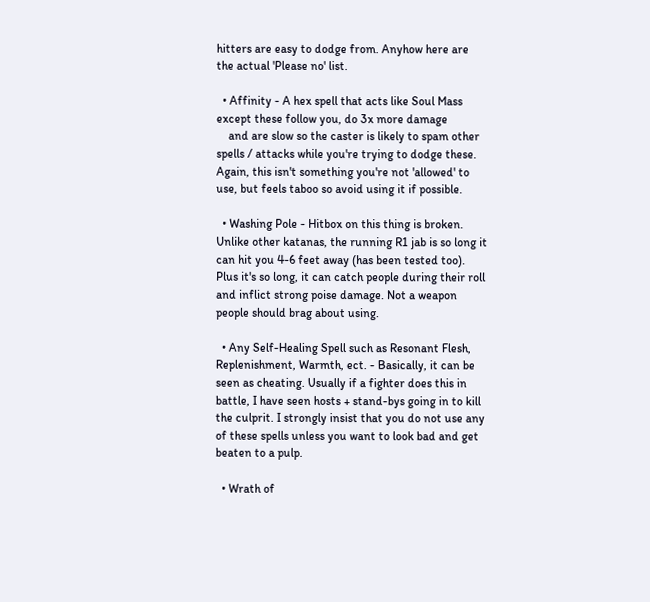hitters are easy to dodge from. Anyhow here are the actual 'Please no' list.

  • Affinity - A hex spell that acts like Soul Mass except these follow you, do 3x more damage
    and are slow so the caster is likely to spam other spells / attacks while you're trying to dodge these. Again, this isn't something you're not 'allowed' to use, but feels taboo so avoid using it if possible.

  • Washing Pole - Hitbox on this thing is broken. Unlike other katanas, the running R1 jab is so long it can hit you 4-6 feet away (has been tested too). Plus it's so long, it can catch people during their roll and inflict strong poise damage. Not a weapon people should brag about using.

  • Any Self-Healing Spell such as Resonant Flesh, Replenishment, Warmth, ect. - Basically, it can be seen as cheating. Usually if a fighter does this in battle, I have seen hosts + stand-bys going in to kill the culprit. I strongly insist that you do not use any of these spells unless you want to look bad and get beaten to a pulp.

  • Wrath of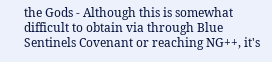the Gods - Although this is somewhat difficult to obtain via through Blue Sentinels Covenant or reaching NG++, it's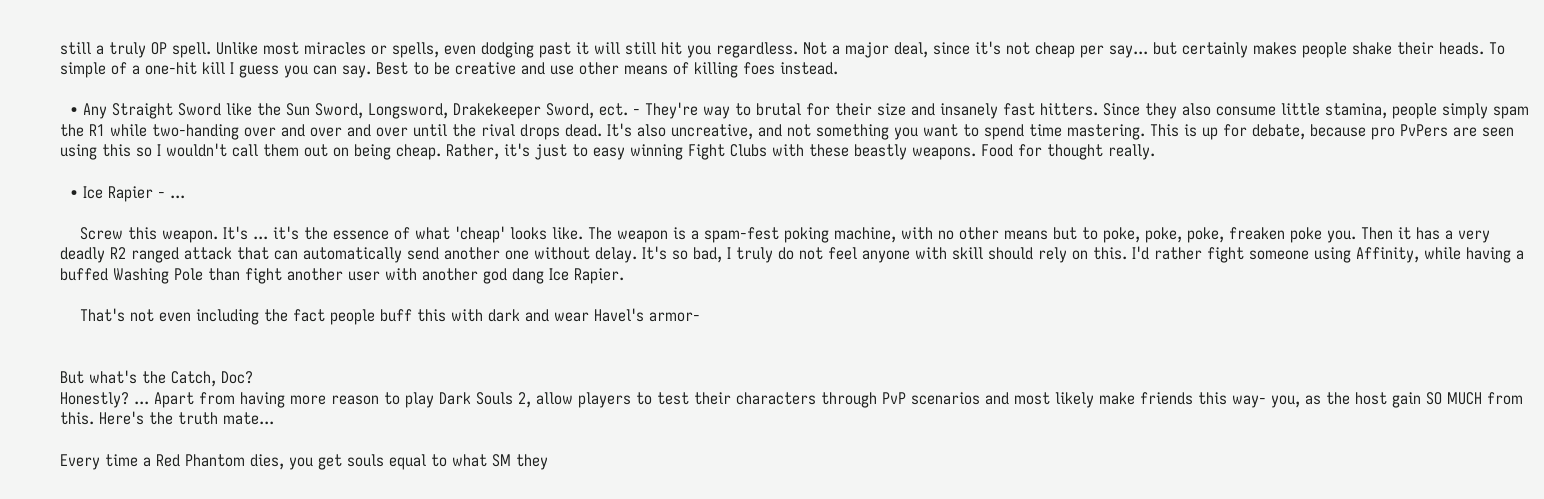still a truly OP spell. Unlike most miracles or spells, even dodging past it will still hit you regardless. Not a major deal, since it's not cheap per say... but certainly makes people shake their heads. To simple of a one-hit kill I guess you can say. Best to be creative and use other means of killing foes instead.

  • Any Straight Sword like the Sun Sword, Longsword, Drakekeeper Sword, ect. - They're way to brutal for their size and insanely fast hitters. Since they also consume little stamina, people simply spam the R1 while two-handing over and over and over until the rival drops dead. It's also uncreative, and not something you want to spend time mastering. This is up for debate, because pro PvPers are seen using this so I wouldn't call them out on being cheap. Rather, it's just to easy winning Fight Clubs with these beastly weapons. Food for thought really.

  • Ice Rapier - ...

    Screw this weapon. It's ... it's the essence of what 'cheap' looks like. The weapon is a spam-fest poking machine, with no other means but to poke, poke, poke, freaken poke you. Then it has a very deadly R2 ranged attack that can automatically send another one without delay. It's so bad, I truly do not feel anyone with skill should rely on this. I'd rather fight someone using Affinity, while having a buffed Washing Pole than fight another user with another god dang Ice Rapier.

    That's not even including the fact people buff this with dark and wear Havel's armor-


But what's the Catch, Doc?
Honestly? ... Apart from having more reason to play Dark Souls 2, allow players to test their characters through PvP scenarios and most likely make friends this way- you, as the host gain SO MUCH from this. Here's the truth mate...

Every time a Red Phantom dies, you get souls equal to what SM they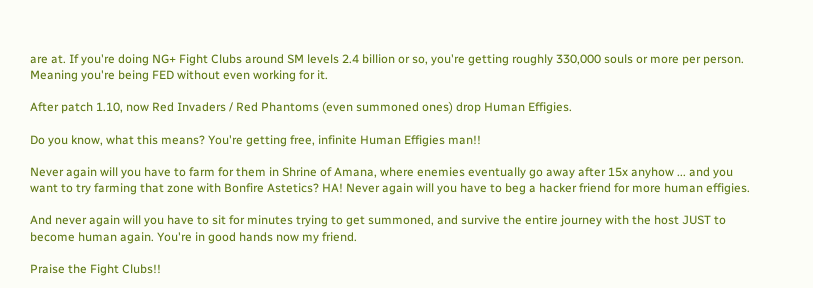are at. If you're doing NG+ Fight Clubs around SM levels 2.4 billion or so, you're getting roughly 330,000 souls or more per person. Meaning you're being FED without even working for it.

After patch 1.10, now Red Invaders / Red Phantoms (even summoned ones) drop Human Effigies.

Do you know, what this means? You're getting free, infinite Human Effigies man!!

Never again will you have to farm for them in Shrine of Amana, where enemies eventually go away after 15x anyhow ... and you want to try farming that zone with Bonfire Astetics? HA! Never again will you have to beg a hacker friend for more human effigies.

And never again will you have to sit for minutes trying to get summoned, and survive the entire journey with the host JUST to become human again. You're in good hands now my friend.

Praise the Fight Clubs!!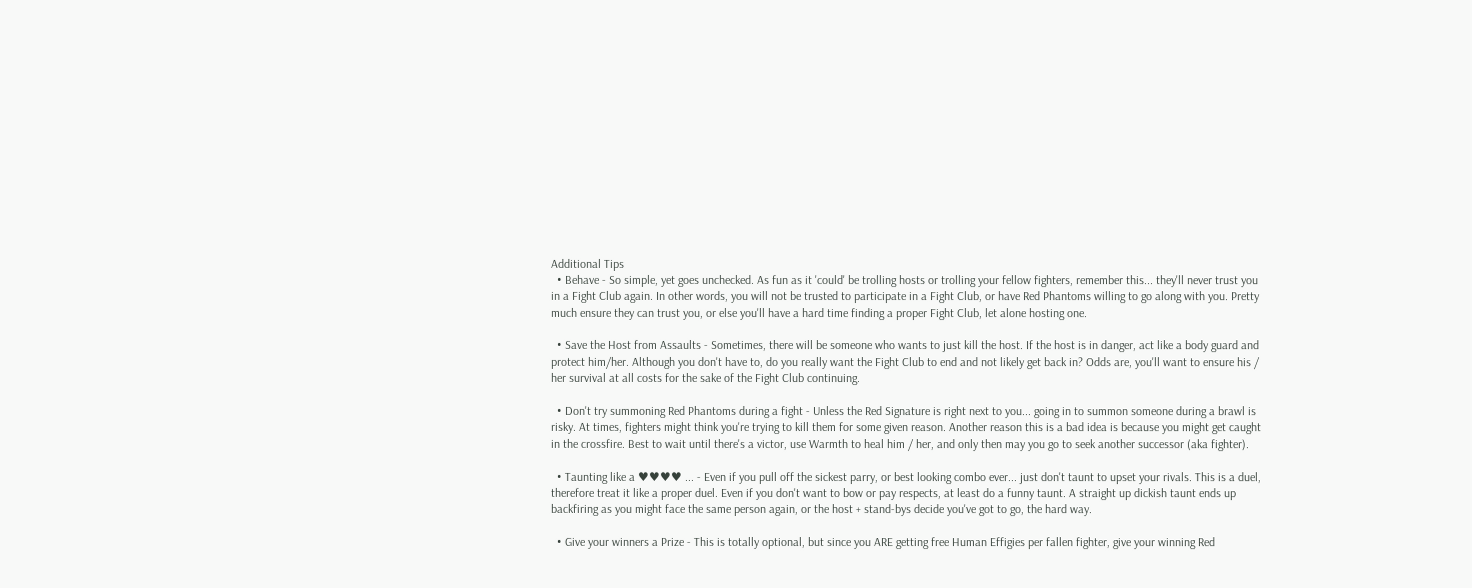Additional Tips
  • Behave - So simple, yet goes unchecked. As fun as it 'could' be trolling hosts or trolling your fellow fighters, remember this... they'll never trust you in a Fight Club again. In other words, you will not be trusted to participate in a Fight Club, or have Red Phantoms willing to go along with you. Pretty much ensure they can trust you, or else you'll have a hard time finding a proper Fight Club, let alone hosting one.

  • Save the Host from Assaults - Sometimes, there will be someone who wants to just kill the host. If the host is in danger, act like a body guard and protect him/her. Although you don't have to, do you really want the Fight Club to end and not likely get back in? Odds are, you'll want to ensure his / her survival at all costs for the sake of the Fight Club continuing.

  • Don't try summoning Red Phantoms during a fight - Unless the Red Signature is right next to you... going in to summon someone during a brawl is risky. At times, fighters might think you're trying to kill them for some given reason. Another reason this is a bad idea is because you might get caught in the crossfire. Best to wait until there's a victor, use Warmth to heal him / her, and only then may you go to seek another successor (aka fighter).

  • Taunting like a ♥♥♥♥ ... - Even if you pull off the sickest parry, or best looking combo ever... just don't taunt to upset your rivals. This is a duel, therefore treat it like a proper duel. Even if you don't want to bow or pay respects, at least do a funny taunt. A straight up dickish taunt ends up backfiring as you might face the same person again, or the host + stand-bys decide you've got to go, the hard way.

  • Give your winners a Prize - This is totally optional, but since you ARE getting free Human Effigies per fallen fighter, give your winning Red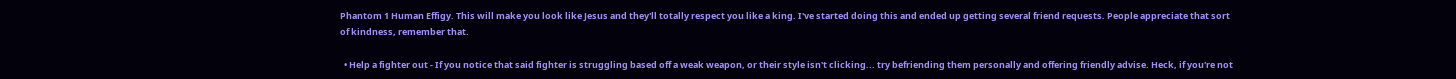Phantom 1 Human Effigy. This will make you look like Jesus and they'll totally respect you like a king. I've started doing this and ended up getting several friend requests. People appreciate that sort of kindness, remember that.

  • Help a fighter out - If you notice that said fighter is struggling based off a weak weapon, or their style isn't clicking... try befriending them personally and offering friendly advise. Heck, if you're not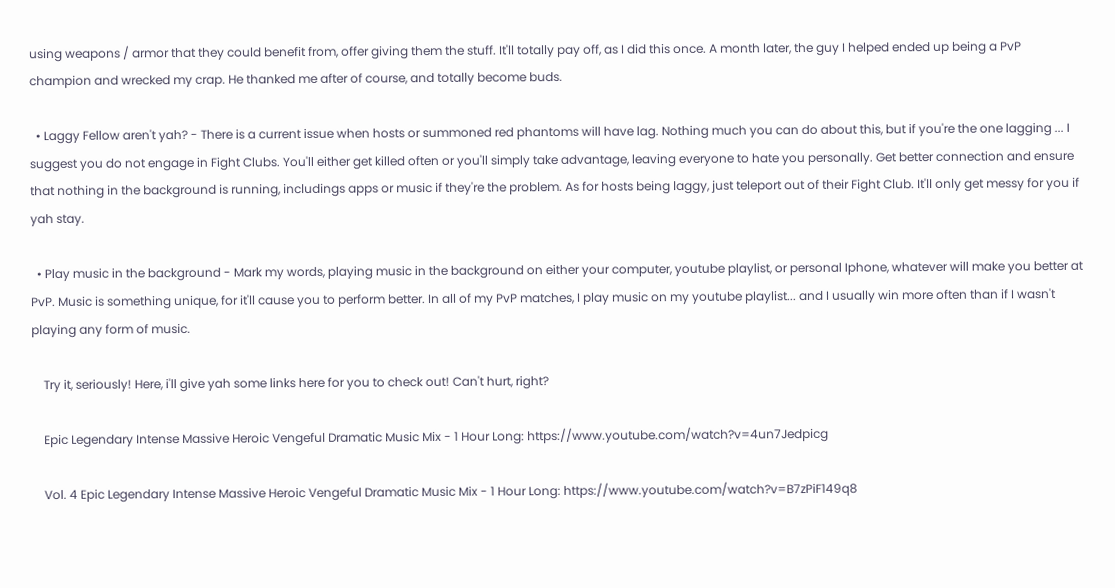using weapons / armor that they could benefit from, offer giving them the stuff. It'll totally pay off, as I did this once. A month later, the guy I helped ended up being a PvP champion and wrecked my crap. He thanked me after of course, and totally become buds.

  • Laggy Fellow aren't yah? - There is a current issue when hosts or summoned red phantoms will have lag. Nothing much you can do about this, but if you're the one lagging ... I suggest you do not engage in Fight Clubs. You'll either get killed often or you'll simply take advantage, leaving everyone to hate you personally. Get better connection and ensure that nothing in the background is running, includings apps or music if they're the problem. As for hosts being laggy, just teleport out of their Fight Club. It'll only get messy for you if yah stay.

  • Play music in the background - Mark my words, playing music in the background on either your computer, youtube playlist, or personal Iphone, whatever will make you better at PvP. Music is something unique, for it'll cause you to perform better. In all of my PvP matches, I play music on my youtube playlist... and I usually win more often than if I wasn't playing any form of music.

    Try it, seriously! Here, i'll give yah some links here for you to check out! Can't hurt, right?

    Epic Legendary Intense Massive Heroic Vengeful Dramatic Music Mix - 1 Hour Long: https://www.youtube.com/watch?v=4un7Jedpicg

    Vol. 4 Epic Legendary Intense Massive Heroic Vengeful Dramatic Music Mix - 1 Hour Long: https://www.youtube.com/watch?v=B7zPiF149q8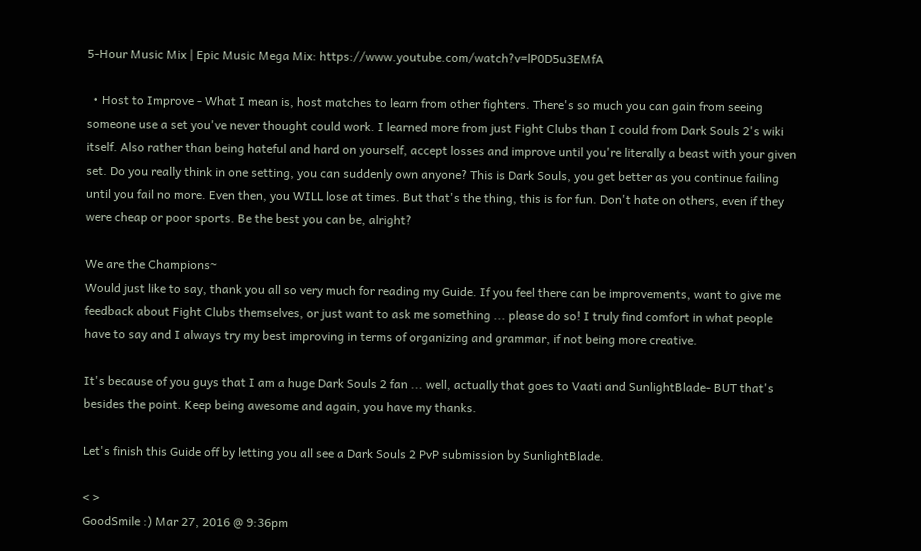5-Hour Music Mix | Epic Music Mega Mix: https://www.youtube.com/watch?v=lP0D5u3EMfA

  • Host to Improve - What I mean is, host matches to learn from other fighters. There's so much you can gain from seeing someone use a set you've never thought could work. I learned more from just Fight Clubs than I could from Dark Souls 2's wiki itself. Also rather than being hateful and hard on yourself, accept losses and improve until you're literally a beast with your given set. Do you really think in one setting, you can suddenly own anyone? This is Dark Souls, you get better as you continue failing until you fail no more. Even then, you WILL lose at times. But that's the thing, this is for fun. Don't hate on others, even if they were cheap or poor sports. Be the best you can be, alright?

We are the Champions~
Would just like to say, thank you all so very much for reading my Guide. If you feel there can be improvements, want to give me feedback about Fight Clubs themselves, or just want to ask me something ... please do so! I truly find comfort in what people have to say and I always try my best improving in terms of organizing and grammar, if not being more creative.

It's because of you guys that I am a huge Dark Souls 2 fan ... well, actually that goes to Vaati and SunlightBlade- BUT that's besides the point. Keep being awesome and again, you have my thanks.

Let's finish this Guide off by letting you all see a Dark Souls 2 PvP submission by SunlightBlade.

< >
GoodSmile :) Mar 27, 2016 @ 9:36pm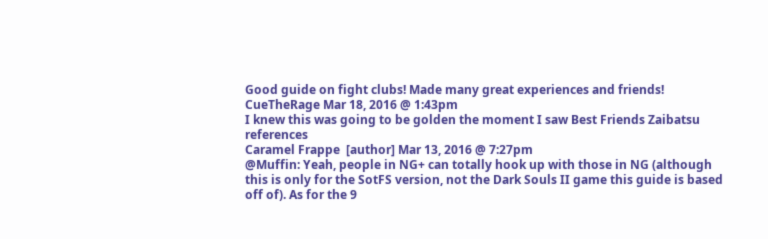Good guide on fight clubs! Made many great experiences and friends!
CueTheRage Mar 18, 2016 @ 1:43pm
I knew this was going to be golden the moment I saw Best Friends Zaibatsu references
Caramel Frappe  [author] Mar 13, 2016 @ 7:27pm
@Muffin: Yeah, people in NG+ can totally hook up with those in NG (although this is only for the SotFS version, not the Dark Souls II game this guide is based off of). As for the 9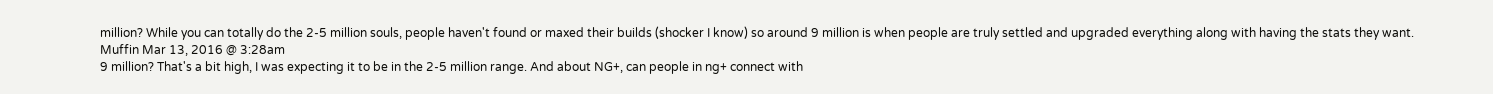million? While you can totally do the 2-5 million souls, people haven't found or maxed their builds (shocker I know) so around 9 million is when people are truly settled and upgraded everything along with having the stats they want.
Muffin Mar 13, 2016 @ 3:28am
9 million? That's a bit high, I was expecting it to be in the 2-5 million range. And about NG+, can people in ng+ connect with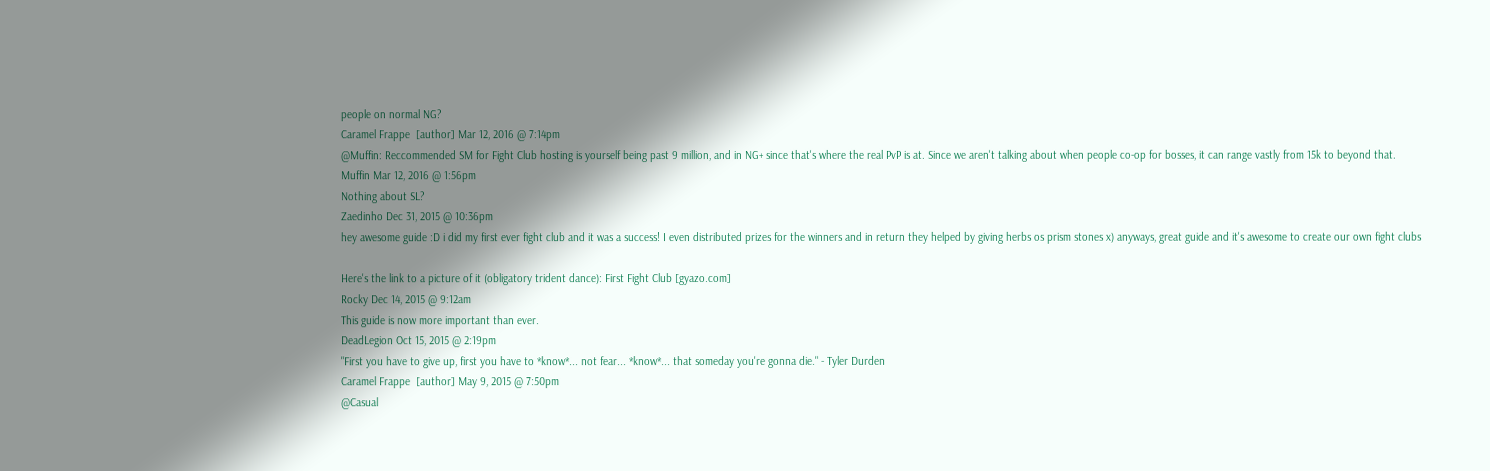people on normal NG?
Caramel Frappe  [author] Mar 12, 2016 @ 7:14pm
@Muffin: Reccommended SM for Fight Club hosting is yourself being past 9 million, and in NG+ since that's where the real PvP is at. Since we aren't talking about when people co-op for bosses, it can range vastly from 15k to beyond that.
Muffin Mar 12, 2016 @ 1:56pm
Nothing about SL?
Zaedinho Dec 31, 2015 @ 10:36pm
hey awesome guide :D i did my first ever fight club and it was a success! I even distributed prizes for the winners and in return they helped by giving herbs os prism stones x) anyways, great guide and it's awesome to create our own fight clubs

Here's the link to a picture of it (obligatory trident dance): First Fight Club [gyazo.com]
Rocky Dec 14, 2015 @ 9:12am
This guide is now more important than ever.
DeadLegion Oct 15, 2015 @ 2:19pm
"First you have to give up, first you have to *know*... not fear... *know*... that someday you're gonna die." - Tyler Durden
Caramel Frappe  [author] May 9, 2015 @ 7:50pm
@Casual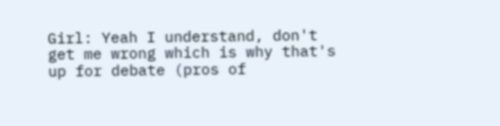Girl: Yeah I understand, don't get me wrong which is why that's up for debate (pros of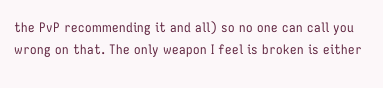the PvP recommending it and all) so no one can call you wrong on that. The only weapon I feel is broken is either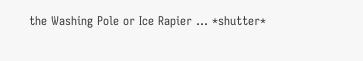the Washing Pole or Ice Rapier ... *shutter*